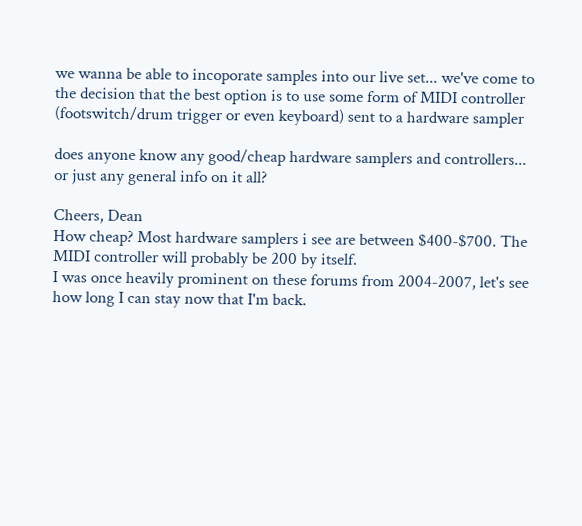we wanna be able to incoporate samples into our live set... we've come to the decision that the best option is to use some form of MIDI controller (footswitch/drum trigger or even keyboard) sent to a hardware sampler

does anyone know any good/cheap hardware samplers and controllers... or just any general info on it all?

Cheers, Dean
How cheap? Most hardware samplers i see are between $400-$700. The MIDI controller will probably be 200 by itself.
I was once heavily prominent on these forums from 2004-2007, let's see how long I can stay now that I'm back.